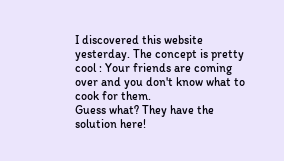I discovered this website yesterday. The concept is pretty cool : Your friends are coming over and you don't know what to cook for them.
Guess what? They have the solution here!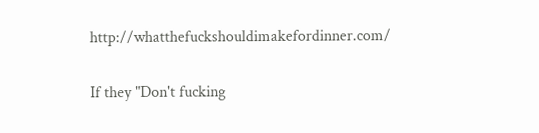http://whatthefuckshouldimakefordinner.com/

If they "Don't fucking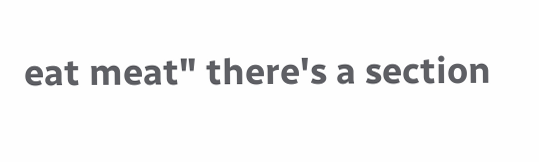eat meat" there's a section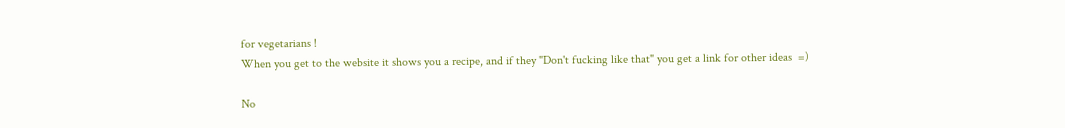for vegetarians !
When you get to the website it shows you a recipe, and if they "Don't fucking like that" you get a link for other ideas  =)

No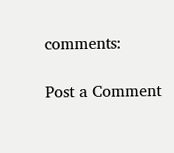comments:

Post a Comment